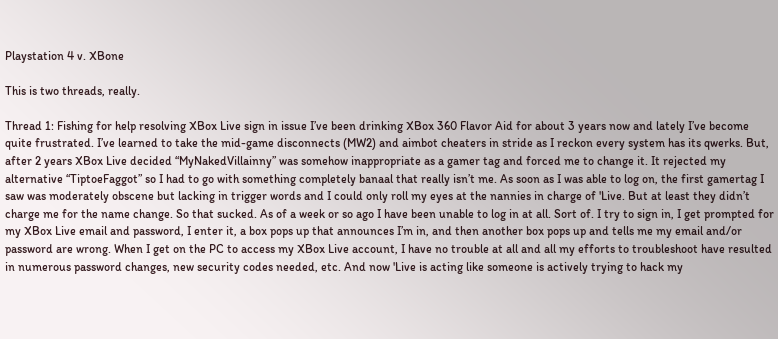Playstation 4 v. XBone

This is two threads, really.

Thread 1: Fishing for help resolving XBox Live sign in issue I’ve been drinking XBox 360 Flavor Aid for about 3 years now and lately I’ve become quite frustrated. I’ve learned to take the mid-game disconnects (MW2) and aimbot cheaters in stride as I reckon every system has its qwerks. But, after 2 years XBox Live decided “MyNakedVillainny” was somehow inappropriate as a gamer tag and forced me to change it. It rejected my alternative “TiptoeFaggot” so I had to go with something completely banaal that really isn’t me. As soon as I was able to log on, the first gamertag I saw was moderately obscene but lacking in trigger words and I could only roll my eyes at the nannies in charge of 'Live. But at least they didn’t charge me for the name change. So that sucked. As of a week or so ago I have been unable to log in at all. Sort of. I try to sign in, I get prompted for my XBox Live email and password, I enter it, a box pops up that announces I’m in, and then another box pops up and tells me my email and/or password are wrong. When I get on the PC to access my XBox Live account, I have no trouble at all and all my efforts to troubleshoot have resulted in numerous password changes, new security codes needed, etc. And now 'Live is acting like someone is actively trying to hack my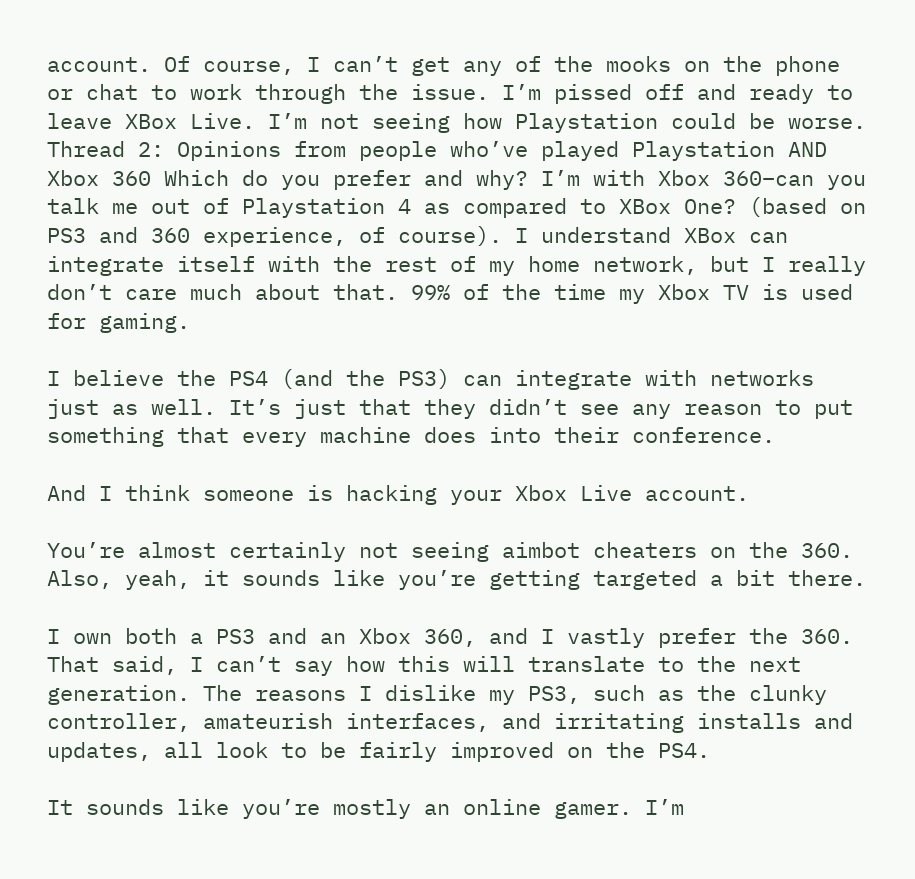account. Of course, I can’t get any of the mooks on the phone or chat to work through the issue. I’m pissed off and ready to leave XBox Live. I’m not seeing how Playstation could be worse.
Thread 2: Opinions from people who’ve played Playstation AND Xbox 360 Which do you prefer and why? I’m with Xbox 360–can you talk me out of Playstation 4 as compared to XBox One? (based on PS3 and 360 experience, of course). I understand XBox can integrate itself with the rest of my home network, but I really don’t care much about that. 99% of the time my Xbox TV is used for gaming.

I believe the PS4 (and the PS3) can integrate with networks just as well. It’s just that they didn’t see any reason to put something that every machine does into their conference.

And I think someone is hacking your Xbox Live account.

You’re almost certainly not seeing aimbot cheaters on the 360. Also, yeah, it sounds like you’re getting targeted a bit there.

I own both a PS3 and an Xbox 360, and I vastly prefer the 360. That said, I can’t say how this will translate to the next generation. The reasons I dislike my PS3, such as the clunky controller, amateurish interfaces, and irritating installs and updates, all look to be fairly improved on the PS4.

It sounds like you’re mostly an online gamer. I’m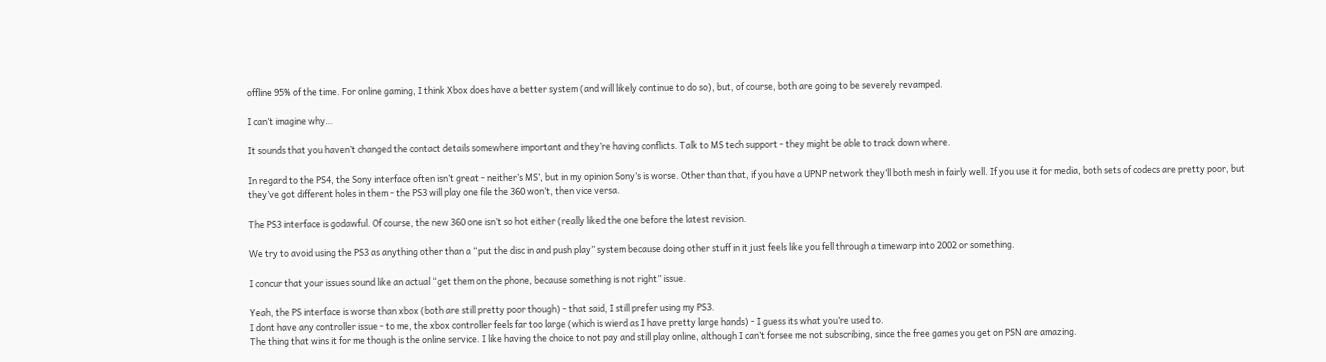offline 95% of the time. For online gaming, I think Xbox does have a better system (and will likely continue to do so), but, of course, both are going to be severely revamped.

I can’t imagine why…

It sounds that you haven’t changed the contact details somewhere important and they’re having conflicts. Talk to MS tech support - they might be able to track down where.

In regard to the PS4, the Sony interface often isn’t great - neither’s MS’, but in my opinion Sony’s is worse. Other than that, if you have a UPNP network they’ll both mesh in fairly well. If you use it for media, both sets of codecs are pretty poor, but they’ve got different holes in them - the PS3 will play one file the 360 won’t, then vice versa.

The PS3 interface is godawful. Of course, the new 360 one isn’t so hot either (really liked the one before the latest revision.

We try to avoid using the PS3 as anything other than a “put the disc in and push play” system because doing other stuff in it just feels like you fell through a timewarp into 2002 or something.

I concur that your issues sound like an actual “get them on the phone, because something is not right” issue.

Yeah, the PS interface is worse than xbox (both are still pretty poor though) - that said, I still prefer using my PS3.
I dont have any controller issue - to me, the xbox controller feels far too large (which is wierd as I have pretty large hands) - I guess its what you’re used to.
The thing that wins it for me though is the online service. I like having the choice to not pay and still play online, although I can’t forsee me not subscribing, since the free games you get on PSN are amazing.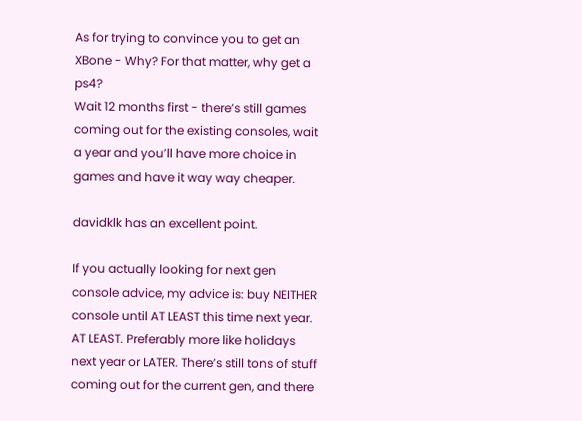As for trying to convince you to get an XBone - Why? For that matter, why get a ps4?
Wait 12 months first - there’s still games coming out for the existing consoles, wait a year and you’ll have more choice in games and have it way way cheaper.

davidklk has an excellent point.

If you actually looking for next gen console advice, my advice is: buy NEITHER console until AT LEAST this time next year. AT LEAST. Preferably more like holidays next year or LATER. There’s still tons of stuff coming out for the current gen, and there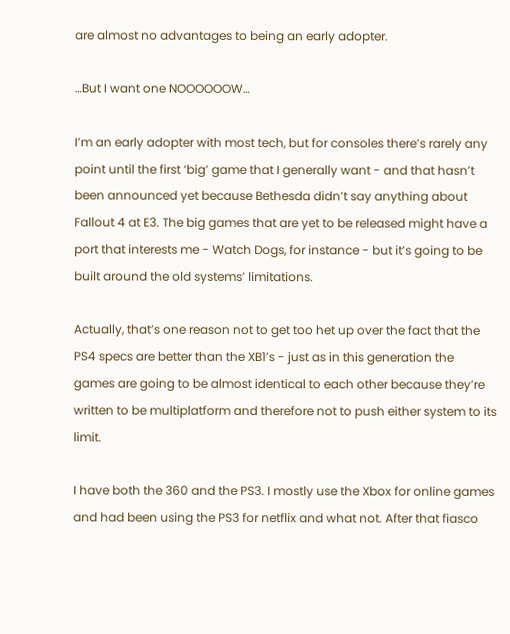are almost no advantages to being an early adopter.

…But I want one NOOOOOOW…

I’m an early adopter with most tech, but for consoles there’s rarely any point until the first ‘big’ game that I generally want - and that hasn’t been announced yet because Bethesda didn’t say anything about Fallout 4 at E3. The big games that are yet to be released might have a port that interests me - Watch Dogs, for instance - but it’s going to be built around the old systems’ limitations.

Actually, that’s one reason not to get too het up over the fact that the PS4 specs are better than the XB1’s - just as in this generation the games are going to be almost identical to each other because they’re written to be multiplatform and therefore not to push either system to its limit.

I have both the 360 and the PS3. I mostly use the Xbox for online games and had been using the PS3 for netflix and what not. After that fiasco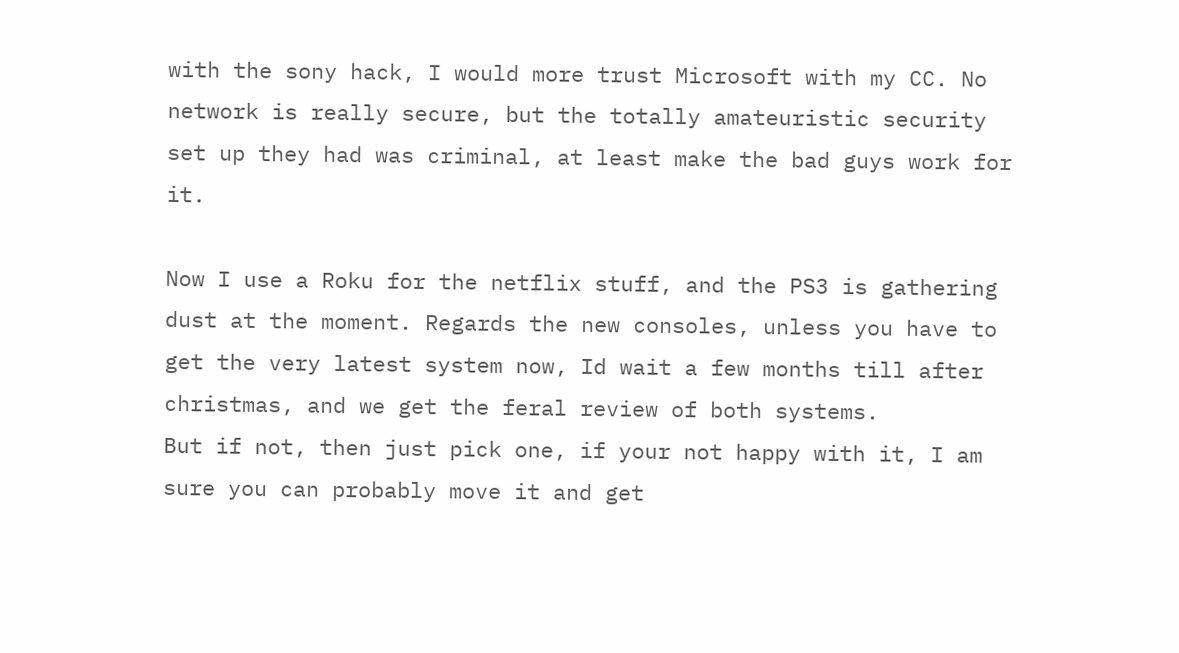with the sony hack, I would more trust Microsoft with my CC. No network is really secure, but the totally amateuristic security set up they had was criminal, at least make the bad guys work for it.

Now I use a Roku for the netflix stuff, and the PS3 is gathering dust at the moment. Regards the new consoles, unless you have to get the very latest system now, Id wait a few months till after christmas, and we get the feral review of both systems.
But if not, then just pick one, if your not happy with it, I am sure you can probably move it and get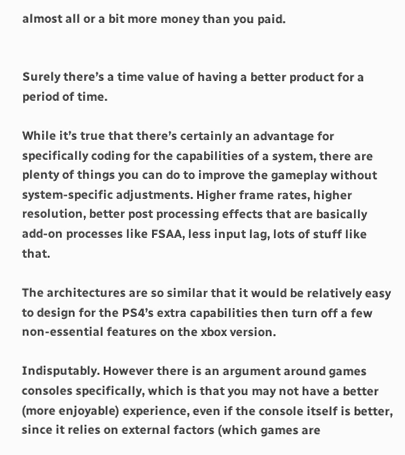almost all or a bit more money than you paid.


Surely there’s a time value of having a better product for a period of time.

While it’s true that there’s certainly an advantage for specifically coding for the capabilities of a system, there are plenty of things you can do to improve the gameplay without system-specific adjustments. Higher frame rates, higher resolution, better post processing effects that are basically add-on processes like FSAA, less input lag, lots of stuff like that.

The architectures are so similar that it would be relatively easy to design for the PS4’s extra capabilities then turn off a few non-essential features on the xbox version.

Indisputably. However there is an argument around games consoles specifically, which is that you may not have a better (more enjoyable) experience, even if the console itself is better, since it relies on external factors (which games are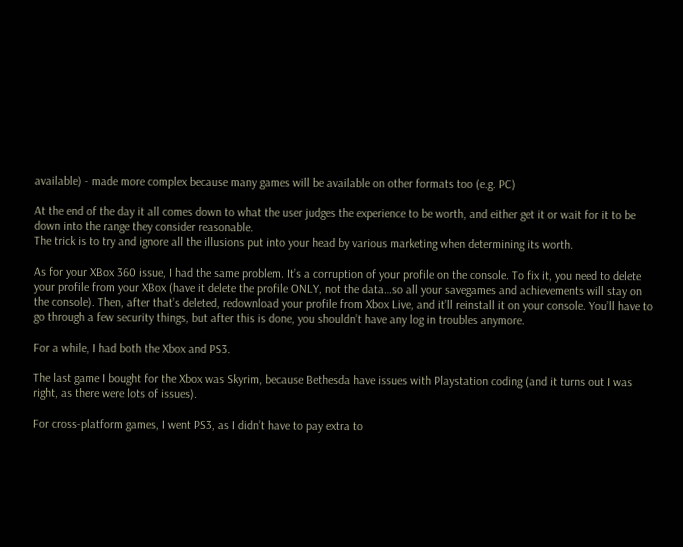available) - made more complex because many games will be available on other formats too (e.g. PC)

At the end of the day it all comes down to what the user judges the experience to be worth, and either get it or wait for it to be down into the range they consider reasonable.
The trick is to try and ignore all the illusions put into your head by various marketing when determining its worth.

As for your XBox 360 issue, I had the same problem. It’s a corruption of your profile on the console. To fix it, you need to delete your profile from your XBox (have it delete the profile ONLY, not the data…so all your savegames and achievements will stay on the console). Then, after that’s deleted, redownload your profile from Xbox Live, and it’ll reinstall it on your console. You’ll have to go through a few security things, but after this is done, you shouldn’t have any log in troubles anymore.

For a while, I had both the Xbox and PS3.

The last game I bought for the Xbox was Skyrim, because Bethesda have issues with Playstation coding (and it turns out I was right, as there were lots of issues).

For cross-platform games, I went PS3, as I didn’t have to pay extra to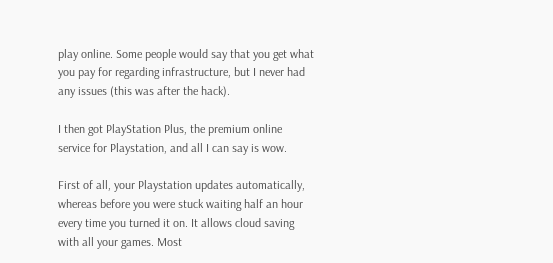play online. Some people would say that you get what you pay for regarding infrastructure, but I never had any issues (this was after the hack).

I then got PlayStation Plus, the premium online service for Playstation, and all I can say is wow.

First of all, your Playstation updates automatically, whereas before you were stuck waiting half an hour every time you turned it on. It allows cloud saving with all your games. Most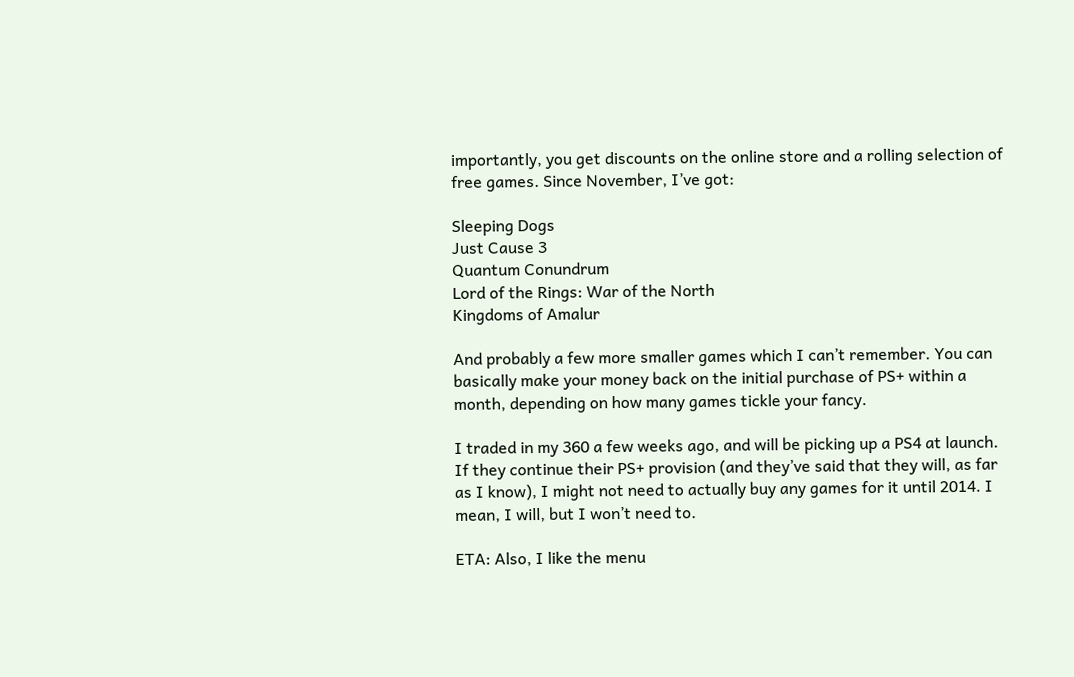importantly, you get discounts on the online store and a rolling selection of free games. Since November, I’ve got:

Sleeping Dogs
Just Cause 3
Quantum Conundrum
Lord of the Rings: War of the North
Kingdoms of Amalur

And probably a few more smaller games which I can’t remember. You can basically make your money back on the initial purchase of PS+ within a month, depending on how many games tickle your fancy.

I traded in my 360 a few weeks ago, and will be picking up a PS4 at launch. If they continue their PS+ provision (and they’ve said that they will, as far as I know), I might not need to actually buy any games for it until 2014. I mean, I will, but I won’t need to.

ETA: Also, I like the menu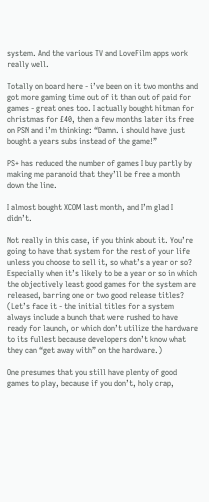system. And the various TV and LoveFilm apps work really well.

Totally on board here - i’ve been on it two months and got more gaming time out of it than out of paid for games - great ones too. I actually bought hitman for christmas for £40, then a few months later its free on PSN and i’m thinking: “Damn. i should have just bought a years subs instead of the game!”

PS+ has reduced the number of games I buy partly by making me paranoid that they’ll be free a month down the line.

I almost bought XCOM last month, and I’m glad I didn’t.

Not really in this case, if you think about it. You’re going to have that system for the rest of your life unless you choose to sell it, so what’s a year or so? Especially when it’s likely to be a year or so in which the objectively least good games for the system are released, barring one or two good release titles? (Let’s face it - the initial titles for a system always include a bunch that were rushed to have ready for launch, or which don’t utilize the hardware to its fullest because developers don’t know what they can “get away with” on the hardware.)

One presumes that you still have plenty of good games to play, because if you don’t, holy crap,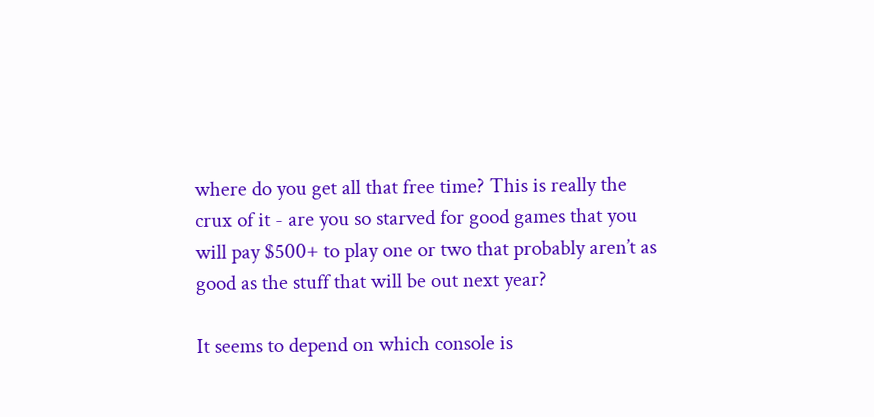where do you get all that free time? This is really the crux of it - are you so starved for good games that you will pay $500+ to play one or two that probably aren’t as good as the stuff that will be out next year?

It seems to depend on which console is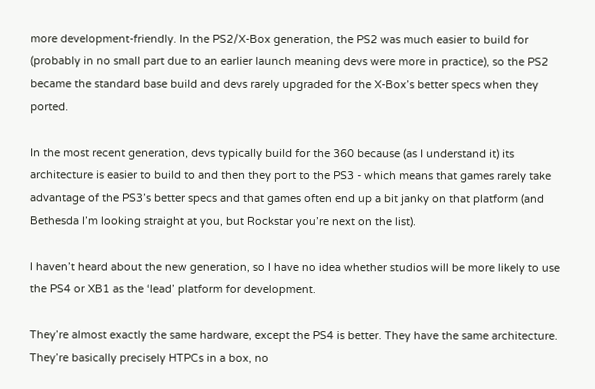more development-friendly. In the PS2/X-Box generation, the PS2 was much easier to build for (probably in no small part due to an earlier launch meaning devs were more in practice), so the PS2 became the standard base build and devs rarely upgraded for the X-Box’s better specs when they ported.

In the most recent generation, devs typically build for the 360 because (as I understand it) its architecture is easier to build to and then they port to the PS3 - which means that games rarely take advantage of the PS3’s better specs and that games often end up a bit janky on that platform (and Bethesda I’m looking straight at you, but Rockstar you’re next on the list).

I haven’t heard about the new generation, so I have no idea whether studios will be more likely to use the PS4 or XB1 as the ‘lead’ platform for development.

They’re almost exactly the same hardware, except the PS4 is better. They have the same architecture. They’re basically precisely HTPCs in a box, no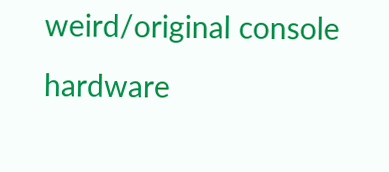weird/original console hardware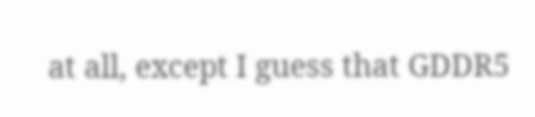at all, except I guess that GDDR5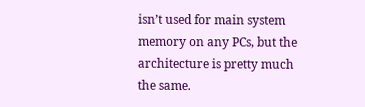isn’t used for main system memory on any PCs, but the architecture is pretty much the same.